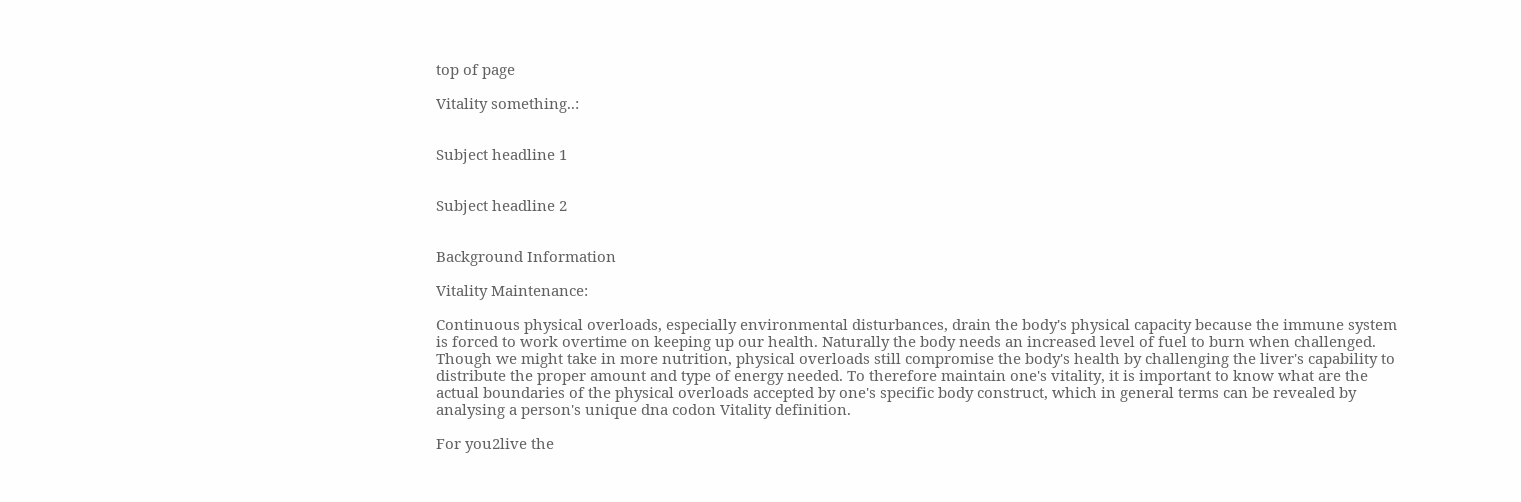top of page

Vitality something..:


Subject headline 1


Subject headline 2


Background Information

Vitality Maintenance:

Continuous physical overloads, especially environmental disturbances, drain the body's physical capacity because the immune system is forced to work overtime on keeping up our health. Naturally the body needs an increased level of fuel to burn when challenged. Though we might take in more nutrition, physical overloads still compromise the body's health by challenging the liver's capability to distribute the proper amount and type of energy needed. To therefore maintain one's vitality, it is important to know what are the actual boundaries of the physical overloads accepted by one's specific body construct, which in general terms can be revealed by analysing a person's unique dna codon Vitality definition.

For you2live the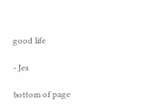good life

- Jes

bottom of page